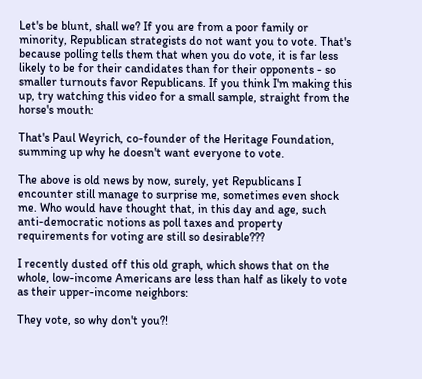Let's be blunt, shall we? If you are from a poor family or minority, Republican strategists do not want you to vote. That's because polling tells them that when you do vote, it is far less likely to be for their candidates than for their opponents - so smaller turnouts favor Republicans. If you think I'm making this up, try watching this video for a small sample, straight from the horse's mouth:

That's Paul Weyrich, co-founder of the Heritage Foundation, summing up why he doesn't want everyone to vote.

The above is old news by now, surely, yet Republicans I encounter still manage to surprise me, sometimes even shock me. Who would have thought that, in this day and age, such anti-democratic notions as poll taxes and property requirements for voting are still so desirable???

I recently dusted off this old graph, which shows that on the whole, low-income Americans are less than half as likely to vote as their upper-income neighbors:

They vote, so why don't you?!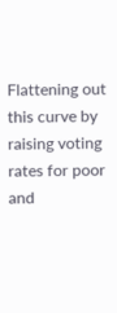Flattening out this curve by raising voting rates for poor and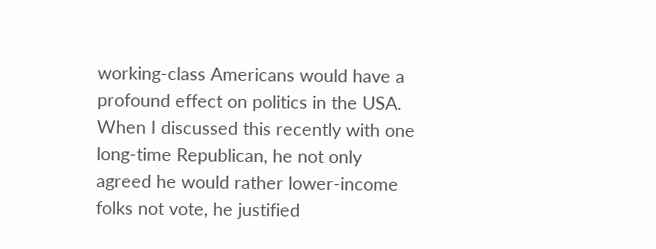working-class Americans would have a profound effect on politics in the USA. When I discussed this recently with one long-time Republican, he not only agreed he would rather lower-income folks not vote, he justified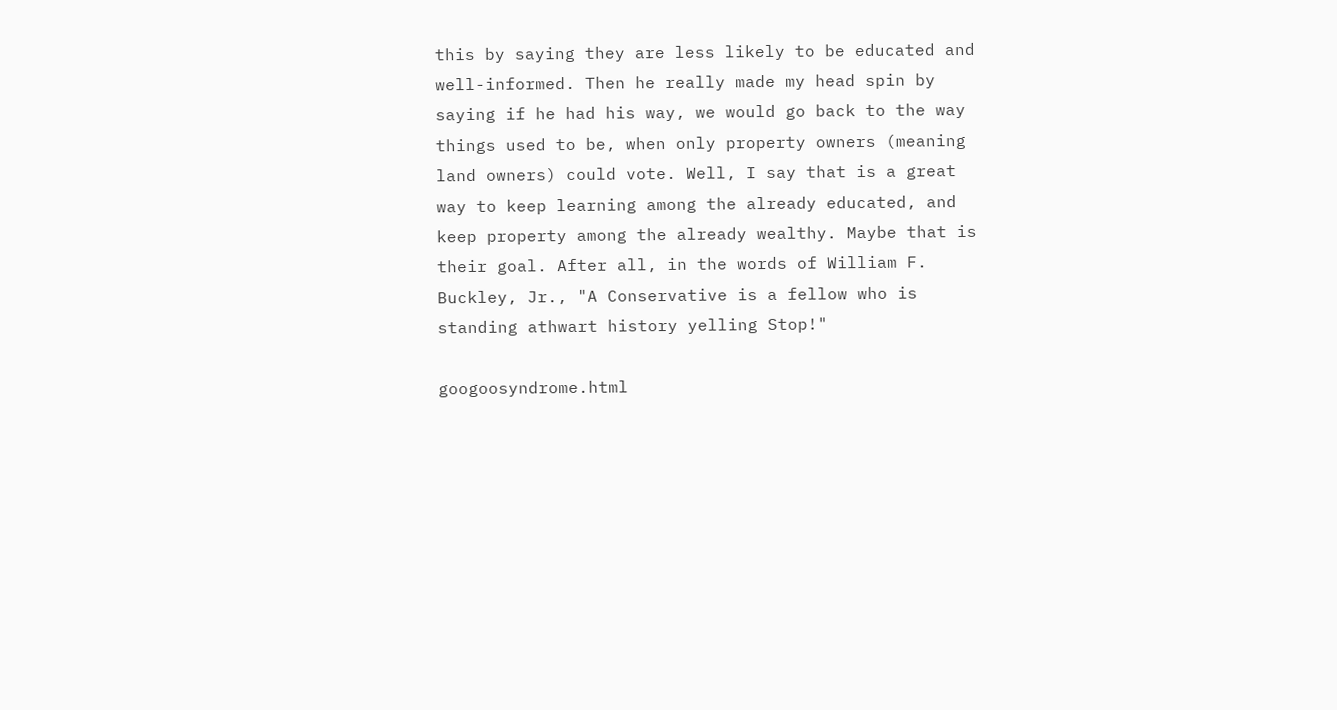this by saying they are less likely to be educated and well-informed. Then he really made my head spin by saying if he had his way, we would go back to the way things used to be, when only property owners (meaning land owners) could vote. Well, I say that is a great way to keep learning among the already educated, and keep property among the already wealthy. Maybe that is their goal. After all, in the words of William F. Buckley, Jr., "A Conservative is a fellow who is standing athwart history yelling Stop!"

googoosyndrome.html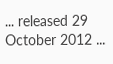... released 29 October 2012 ...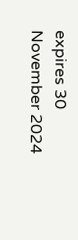expires 30 November 2024